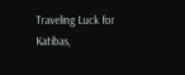Traveling Luck for Katibas,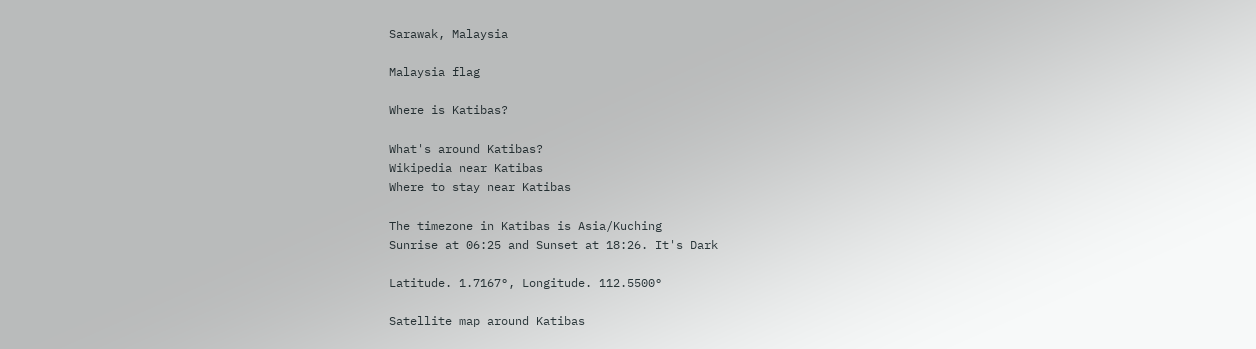Sarawak, Malaysia

Malaysia flag

Where is Katibas?

What's around Katibas?
Wikipedia near Katibas
Where to stay near Katibas

The timezone in Katibas is Asia/Kuching
Sunrise at 06:25 and Sunset at 18:26. It's Dark

Latitude. 1.7167°, Longitude. 112.5500°

Satellite map around Katibas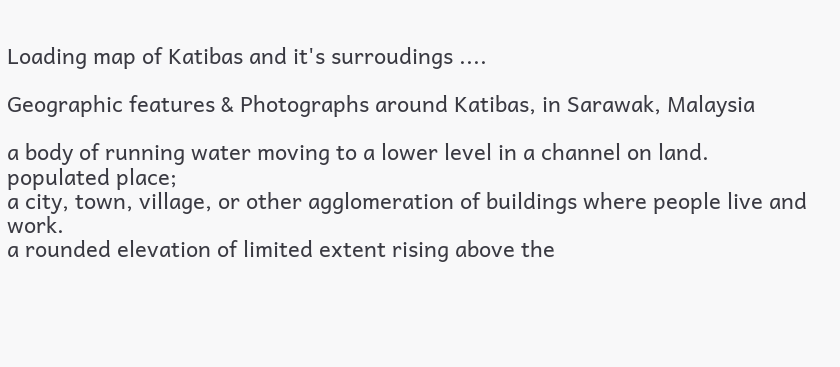Loading map of Katibas and it's surroudings ....

Geographic features & Photographs around Katibas, in Sarawak, Malaysia

a body of running water moving to a lower level in a channel on land.
populated place;
a city, town, village, or other agglomeration of buildings where people live and work.
a rounded elevation of limited extent rising above the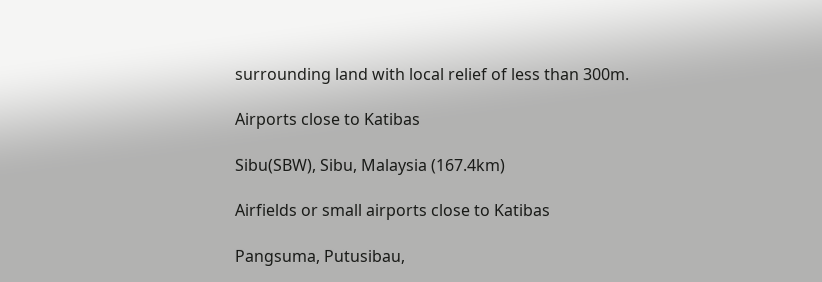surrounding land with local relief of less than 300m.

Airports close to Katibas

Sibu(SBW), Sibu, Malaysia (167.4km)

Airfields or small airports close to Katibas

Pangsuma, Putusibau,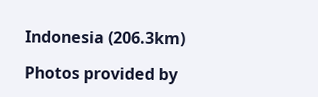Indonesia (206.3km)

Photos provided by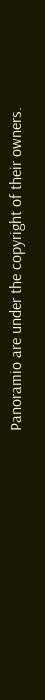Panoramio are under the copyright of their owners.